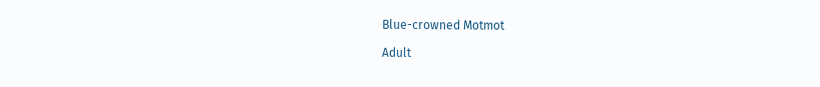Blue-crowned Motmot

Adult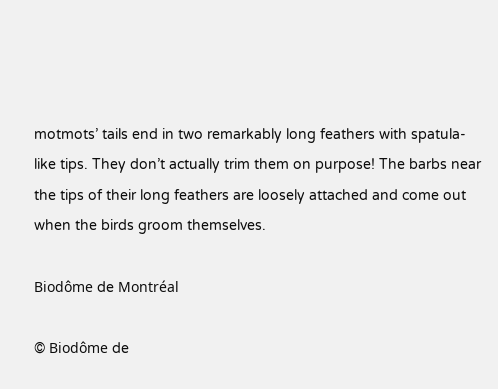motmots’ tails end in two remarkably long feathers with spatula-like tips. They don’t actually trim them on purpose! The barbs near the tips of their long feathers are loosely attached and come out when the birds groom themselves.

Biodôme de Montréal

© Biodôme de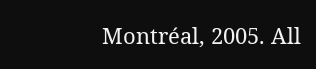Montréal, 2005. All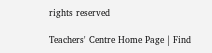rights reserved

Teachers' Centre Home Page | Find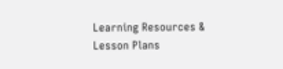Learning Resources & Lesson Plans